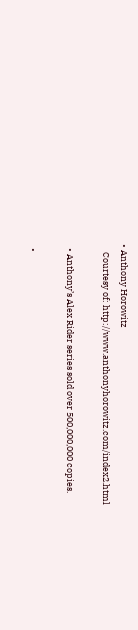• Anthony Horowitz
    Courtesy of: http://www.anthonyhorowitz.com/index2.html

  • Anthony’s Alex Rider series sold over 500,000,000 copies.

  •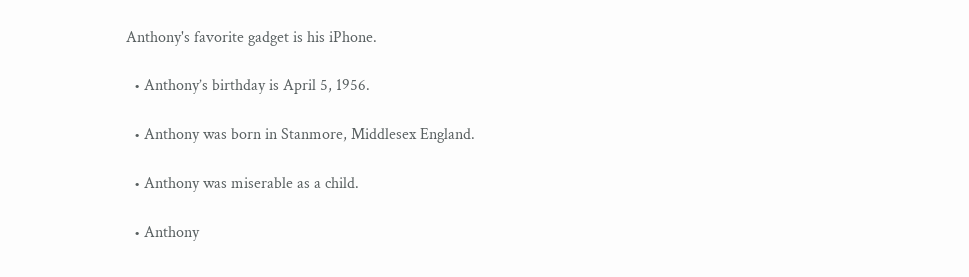Anthony's favorite gadget is his iPhone.

  • Anthony’s birthday is April 5, 1956.

  • Anthony was born in Stanmore, Middlesex England.

  • Anthony was miserable as a child.

  • Anthony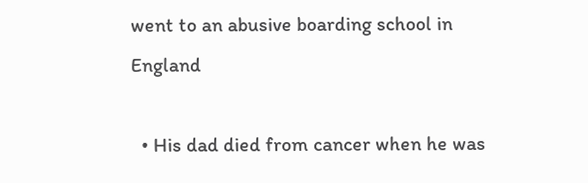went to an abusive boarding school in England

  • His dad died from cancer when he was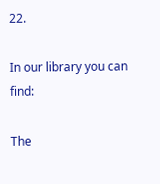22.

In our library you can find:

The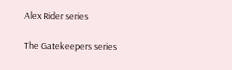Alex Rider series

The Gatekeepers series